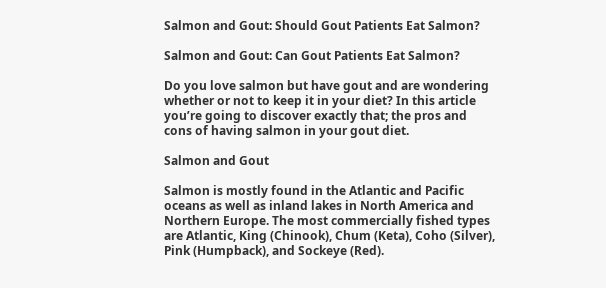Salmon and Gout: Should Gout Patients Eat Salmon?

Salmon and Gout: Can Gout Patients Eat Salmon?

Do you love salmon but have gout and are wondering whether or not to keep it in your diet? In this article you’re going to discover exactly that; the pros and cons of having salmon in your gout diet.

Salmon and Gout

Salmon is mostly found in the Atlantic and Pacific oceans as well as inland lakes in North America and Northern Europe. The most commercially fished types are Atlantic, King (Chinook), Chum (Keta), Coho (Silver), Pink (Humpback), and Sockeye (Red).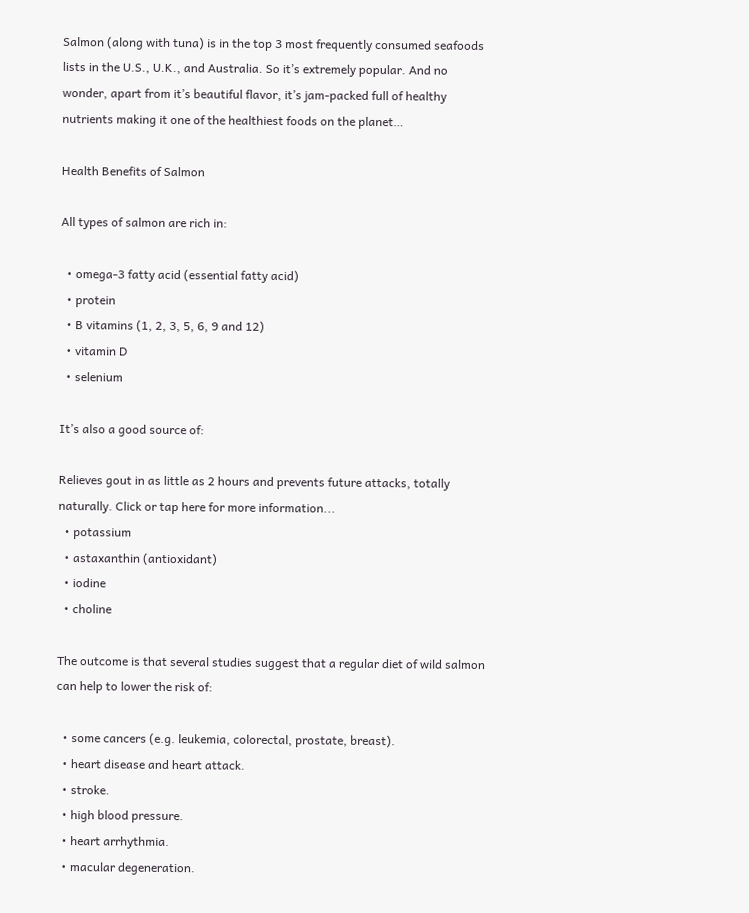Salmon (along with tuna) is in the top 3 most frequently consumed seafoods lists in the U.S., U.K., and Australia. So it’s extremely popular. And no wonder, apart from it’s beautiful flavor, it’s jam-packed full of healthy nutrients making it one of the healthiest foods on the planet…

Health Benefits of Salmon

All types of salmon are rich in:

  • omega-3 fatty acid (essential fatty acid)
  • protein
  • B vitamins (1, 2, 3, 5, 6, 9 and 12)
  • vitamin D
  • selenium

It’s also a good source of:

Relieves gout in as little as 2 hours and prevents future attacks, totally naturally. Click or tap here for more information...
  • potassium
  • astaxanthin (antioxidant)
  • iodine
  • choline

The outcome is that several studies suggest that a regular diet of wild salmon can help to lower the risk of:

  • some cancers (e.g. leukemia, colorectal, prostate, breast).
  • heart disease and heart attack.
  • stroke.
  • high blood pressure.
  • heart arrhythmia.
  • macular degeneration.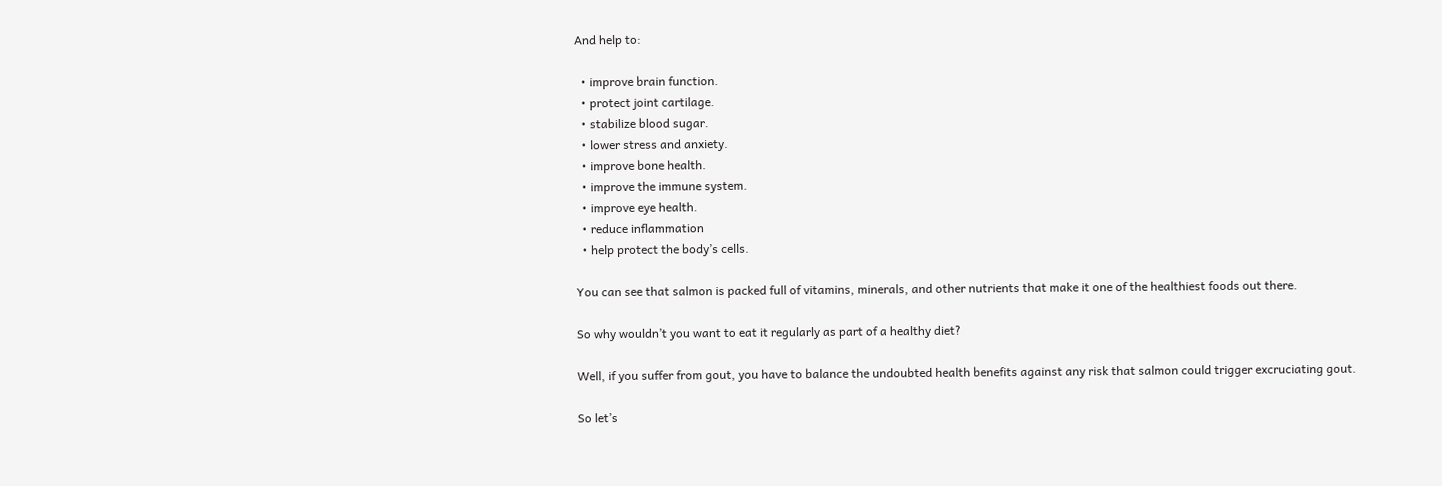And help to:

  • improve brain function.
  • protect joint cartilage.
  • stabilize blood sugar.
  • lower stress and anxiety.
  • improve bone health.
  • improve the immune system.
  • improve eye health.
  • reduce inflammation
  • help protect the body’s cells.

You can see that salmon is packed full of vitamins, minerals, and other nutrients that make it one of the healthiest foods out there.

So why wouldn’t you want to eat it regularly as part of a healthy diet?

Well, if you suffer from gout, you have to balance the undoubted health benefits against any risk that salmon could trigger excruciating gout.

So let’s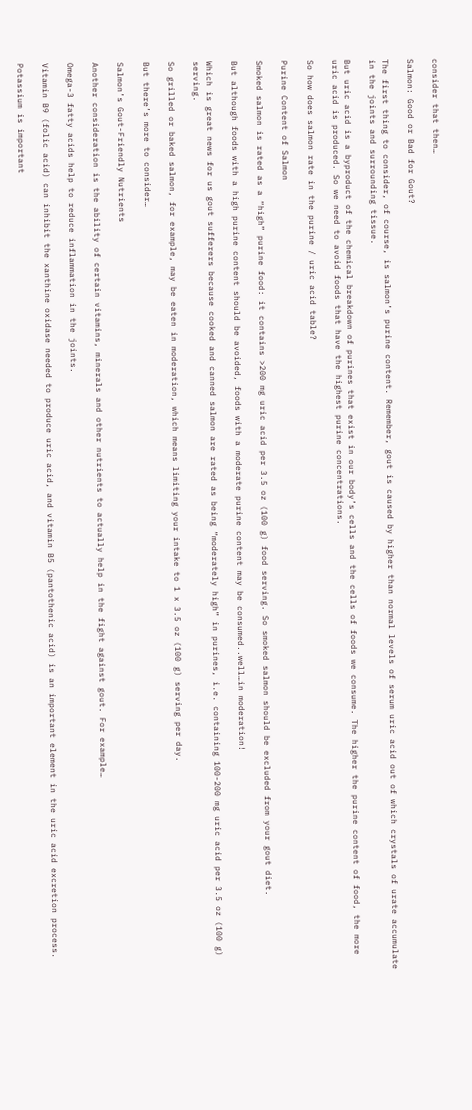consider that then…

Salmon: Good or Bad for Gout?

The first thing to consider, of course, is salmon’s purine content. Remember, gout is caused by higher than normal levels of serum uric acid out of which crystals of urate accumulate in the joints and surrounding tissue.

But uric acid is a byproduct of the chemical breakdown of purines that exist in our body’s cells and the cells of foods we consume. The higher the purine content of food, the more uric acid is produced. So we need to avoid foods that have the highest purine concentrations.

So how does salmon rate in the purine / uric acid table?

Purine Content of Salmon

Smoked salmon is rated as a “high” purine food: it contains >200 mg uric acid per 3.5 oz (100 g) food serving. So smoked salmon should be excluded from your gout diet.

But although foods with a high purine content should be avoided, foods with a moderate purine content may be consumed..well…in moderation!

Which is great news for us gout sufferers because cooked and canned salmon are rated as being “moderately high” in purines, i.e. containing 100-200 mg uric acid per 3.5 oz (100 g) serving.

So grilled or baked salmon, for example, may be eaten in moderation, which means limiting your intake to 1 x 3.5 oz (100 g) serving per day.

But there’s more to consider…

Salmon’s Gout-Friendly Nutrients

Another consideration is the ability of certain vitamins, minerals and other nutrients to actually help in the fight against gout. For example…

Omega-3 fatty acids help to reduce inflammation in the joints.

Vitamin B9 (folic acid) can inhibit the xanthine oxidase needed to produce uric acid, and vitamin B5 (pantothenic acid) is an important element in the uric acid excretion process.

Potassium is important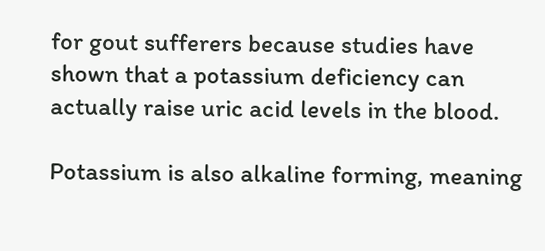for gout sufferers because studies have shown that a potassium deficiency can actually raise uric acid levels in the blood.

Potassium is also alkaline forming, meaning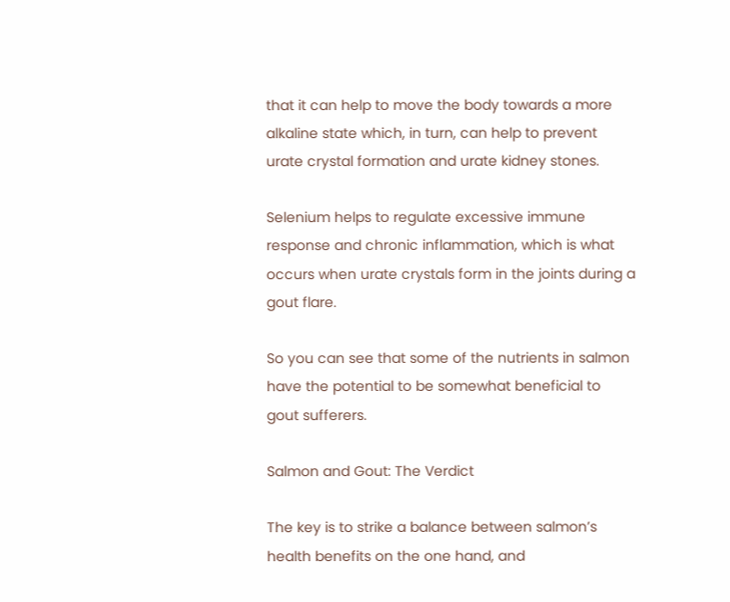that it can help to move the body towards a more alkaline state which, in turn, can help to prevent urate crystal formation and urate kidney stones.

Selenium helps to regulate excessive immune response and chronic inflammation, which is what occurs when urate crystals form in the joints during a gout flare.

So you can see that some of the nutrients in salmon have the potential to be somewhat beneficial to gout sufferers.

Salmon and Gout: The Verdict

The key is to strike a balance between salmon’s health benefits on the one hand, and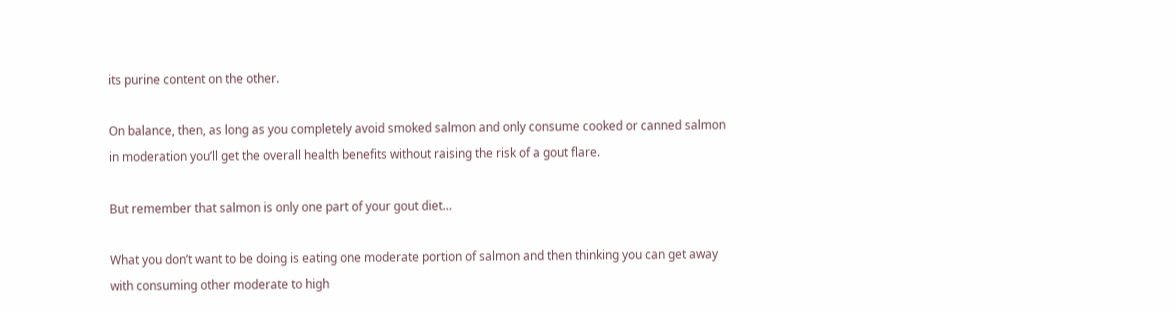its purine content on the other.

On balance, then, as long as you completely avoid smoked salmon and only consume cooked or canned salmon in moderation you’ll get the overall health benefits without raising the risk of a gout flare.

But remember that salmon is only one part of your gout diet…

What you don’t want to be doing is eating one moderate portion of salmon and then thinking you can get away with consuming other moderate to high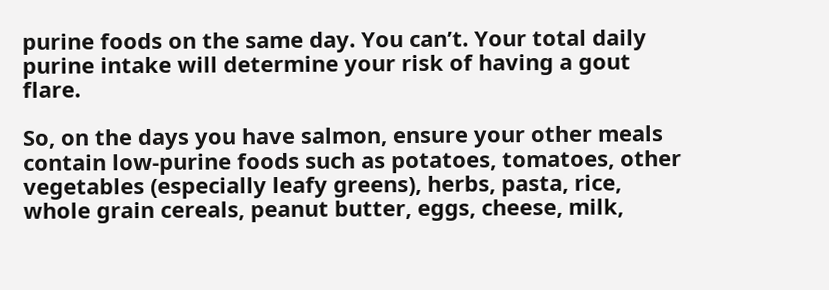purine foods on the same day. You can’t. Your total daily purine intake will determine your risk of having a gout flare.

So, on the days you have salmon, ensure your other meals contain low-purine foods such as potatoes, tomatoes, other vegetables (especially leafy greens), herbs, pasta, rice, whole grain cereals, peanut butter, eggs, cheese, milk,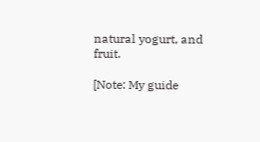natural yogurt, and fruit.

[Note: My guide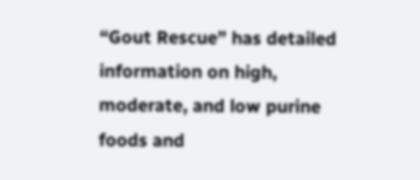“Gout Rescue” has detailed information on high, moderate, and low purine foods and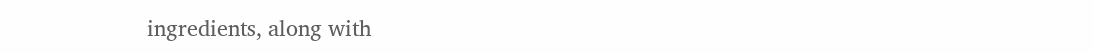ingredients, along with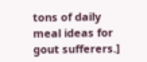tons of daily meal ideas for gout sufferers.]